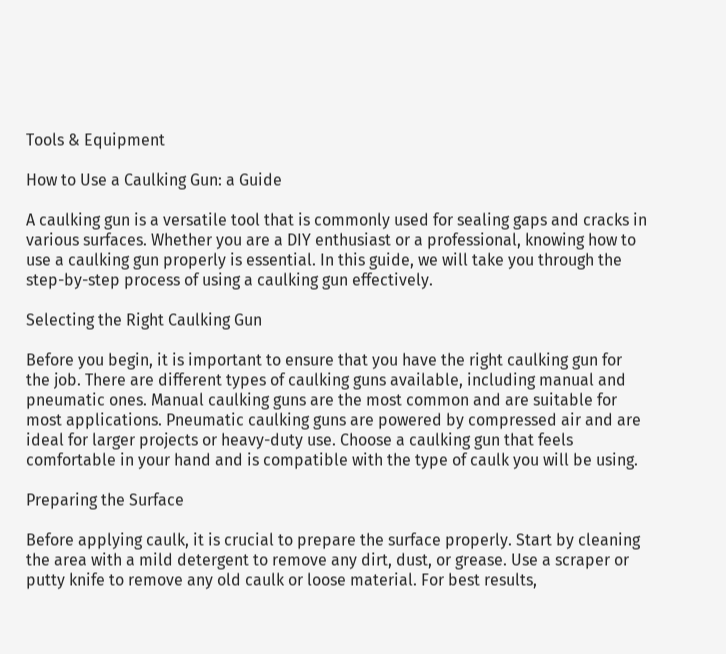Tools & Equipment

How to Use a Caulking Gun: a Guide

A caulking gun is a versatile tool that is commonly used for sealing gaps and cracks in various surfaces. Whether you are a DIY enthusiast or a professional, knowing how to use a caulking gun properly is essential. In this guide, we will take you through the step-by-step process of using a caulking gun effectively.

Selecting the Right Caulking Gun

Before you begin, it is important to ensure that you have the right caulking gun for the job. There are different types of caulking guns available, including manual and pneumatic ones. Manual caulking guns are the most common and are suitable for most applications. Pneumatic caulking guns are powered by compressed air and are ideal for larger projects or heavy-duty use. Choose a caulking gun that feels comfortable in your hand and is compatible with the type of caulk you will be using.

Preparing the Surface

Before applying caulk, it is crucial to prepare the surface properly. Start by cleaning the area with a mild detergent to remove any dirt, dust, or grease. Use a scraper or putty knife to remove any old caulk or loose material. For best results,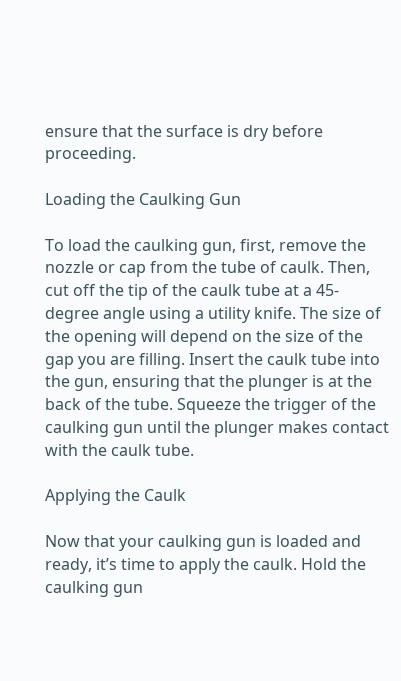ensure that the surface is dry before proceeding.

Loading the Caulking Gun

To load the caulking gun, first, remove the nozzle or cap from the tube of caulk. Then, cut off the tip of the caulk tube at a 45-degree angle using a utility knife. The size of the opening will depend on the size of the gap you are filling. Insert the caulk tube into the gun, ensuring that the plunger is at the back of the tube. Squeeze the trigger of the caulking gun until the plunger makes contact with the caulk tube.

Applying the Caulk

Now that your caulking gun is loaded and ready, it’s time to apply the caulk. Hold the caulking gun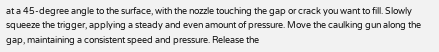at a 45-degree angle to the surface, with the nozzle touching the gap or crack you want to fill. Slowly squeeze the trigger, applying a steady and even amount of pressure. Move the caulking gun along the gap, maintaining a consistent speed and pressure. Release the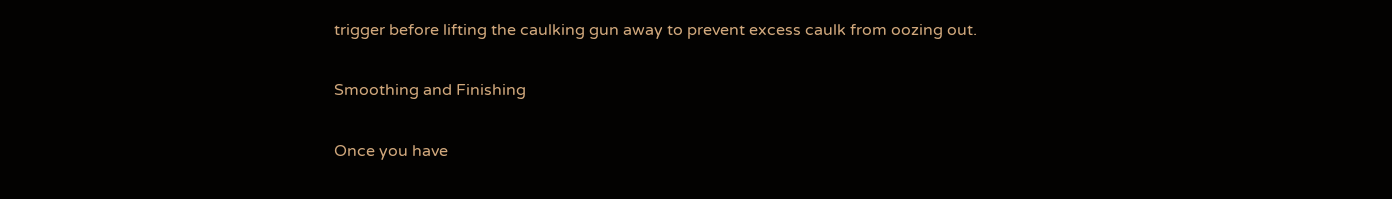trigger before lifting the caulking gun away to prevent excess caulk from oozing out.

Smoothing and Finishing

Once you have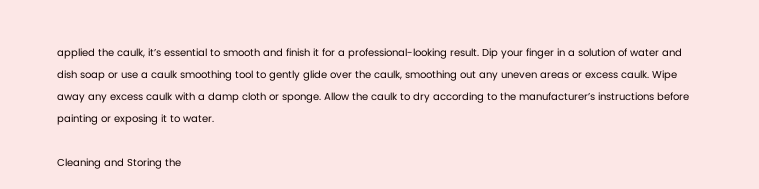applied the caulk, it’s essential to smooth and finish it for a professional-looking result. Dip your finger in a solution of water and dish soap or use a caulk smoothing tool to gently glide over the caulk, smoothing out any uneven areas or excess caulk. Wipe away any excess caulk with a damp cloth or sponge. Allow the caulk to dry according to the manufacturer’s instructions before painting or exposing it to water.

Cleaning and Storing the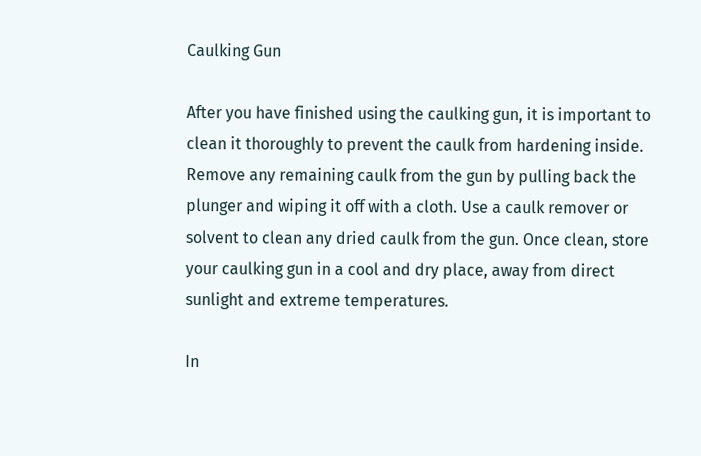Caulking Gun

After you have finished using the caulking gun, it is important to clean it thoroughly to prevent the caulk from hardening inside. Remove any remaining caulk from the gun by pulling back the plunger and wiping it off with a cloth. Use a caulk remover or solvent to clean any dried caulk from the gun. Once clean, store your caulking gun in a cool and dry place, away from direct sunlight and extreme temperatures.

In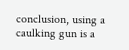conclusion, using a caulking gun is a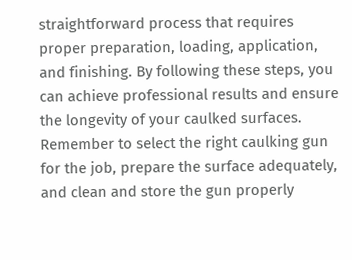straightforward process that requires proper preparation, loading, application, and finishing. By following these steps, you can achieve professional results and ensure the longevity of your caulked surfaces. Remember to select the right caulking gun for the job, prepare the surface adequately, and clean and store the gun properly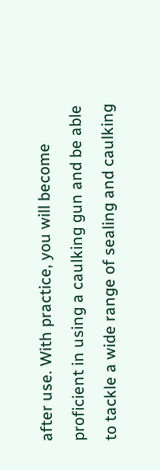after use. With practice, you will become proficient in using a caulking gun and be able to tackle a wide range of sealing and caulking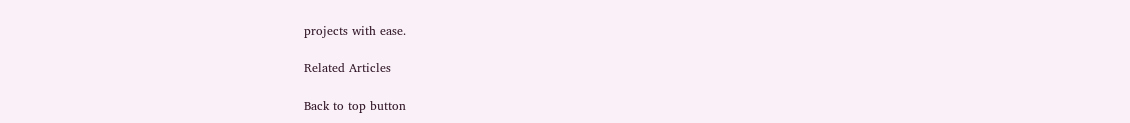projects with ease.

Related Articles

Back to top button